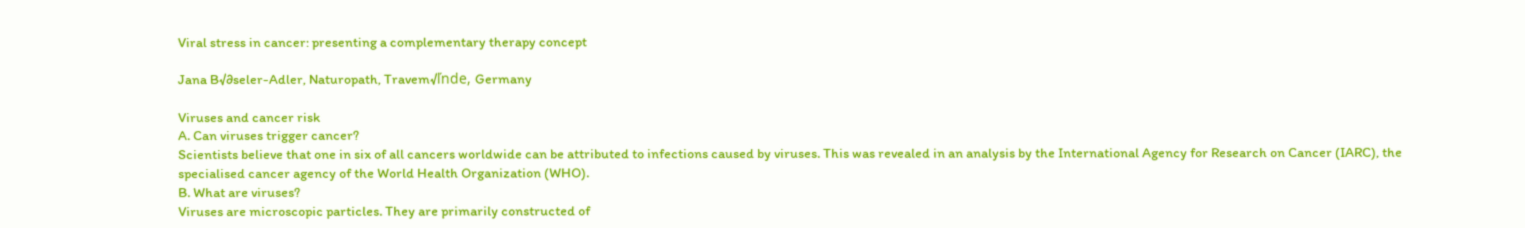Viral stress in cancer: presenting a complementary therapy concept

Jana B√∂seler-Adler, Naturopath, Travem√ľnde, Germany

Viruses and cancer risk
A. Can viruses trigger cancer?
Scientists believe that one in six of all cancers worldwide can be attributed to infections caused by viruses. This was revealed in an analysis by the International Agency for Research on Cancer (IARC), the specialised cancer agency of the World Health Organization (WHO).
B. What are viruses?
Viruses are microscopic particles. They are primarily constructed of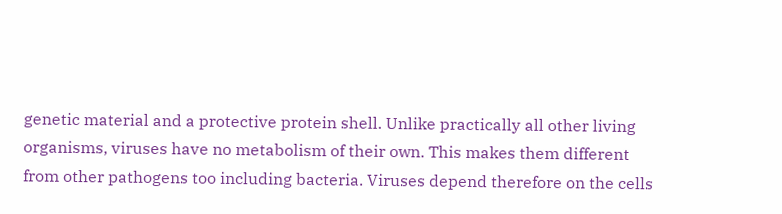genetic material and a protective protein shell. Unlike practically all other living organisms, viruses have no metabolism of their own. This makes them different from other pathogens too including bacteria. Viruses depend therefore on the cells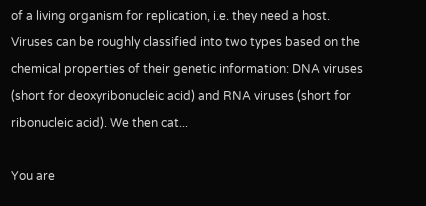of a living organism for replication, i.e. they need a host.
Viruses can be roughly classified into two types based on the chemical properties of their genetic information: DNA viruses (short for deoxyribonucleic acid) and RNA viruses (short for ribonucleic acid). We then cat...

You are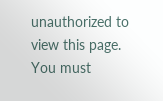unauthorized to view this page. You must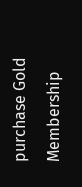purchase Gold Membership